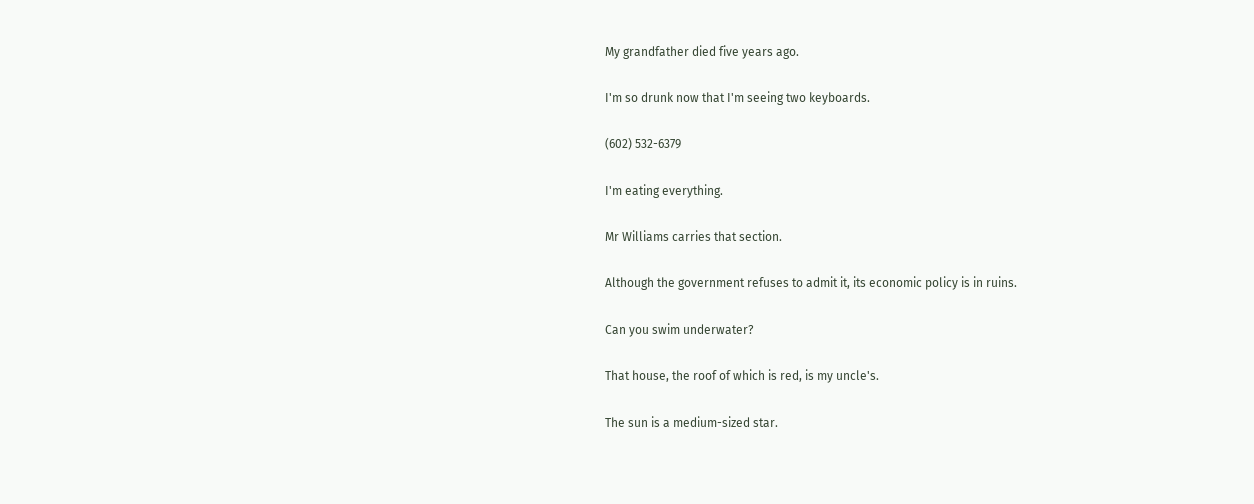My grandfather died five years ago.

I'm so drunk now that I'm seeing two keyboards.

(602) 532-6379

I'm eating everything.

Mr Williams carries that section.

Although the government refuses to admit it, its economic policy is in ruins.

Can you swim underwater?

That house, the roof of which is red, is my uncle's.

The sun is a medium-sized star.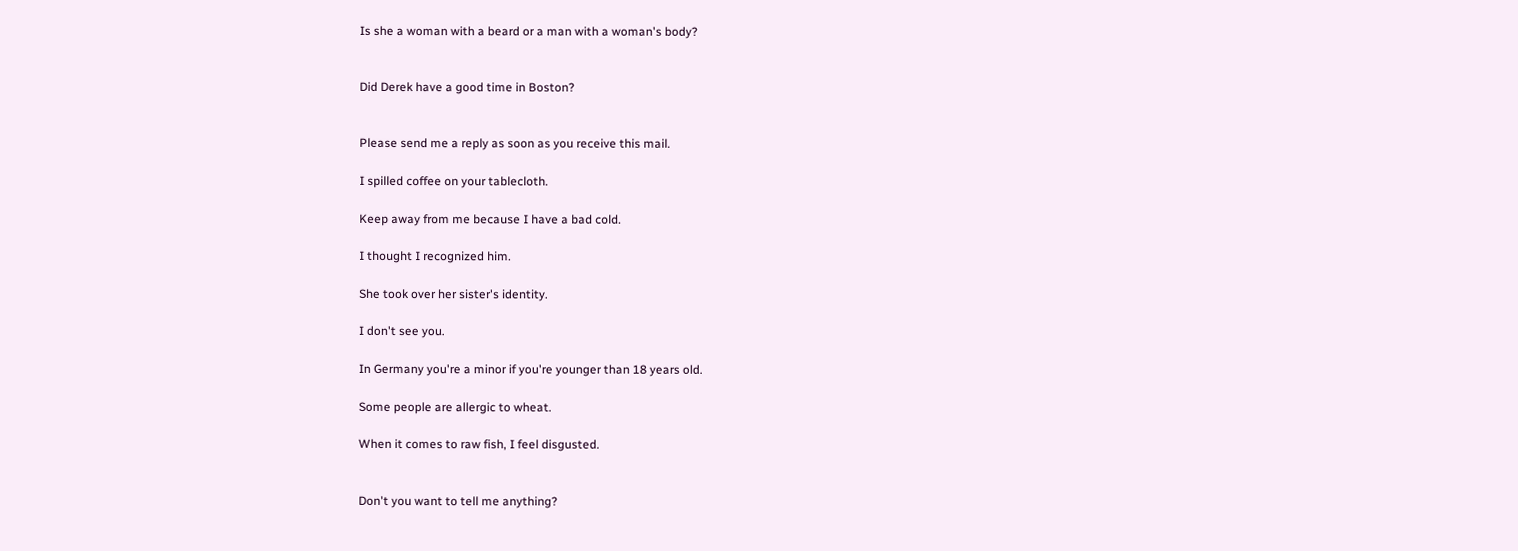Is she a woman with a beard or a man with a woman's body?


Did Derek have a good time in Boston?


Please send me a reply as soon as you receive this mail.

I spilled coffee on your tablecloth.

Keep away from me because I have a bad cold.

I thought I recognized him.

She took over her sister's identity.

I don't see you.

In Germany you're a minor if you're younger than 18 years old.

Some people are allergic to wheat.

When it comes to raw fish, I feel disgusted.


Don't you want to tell me anything?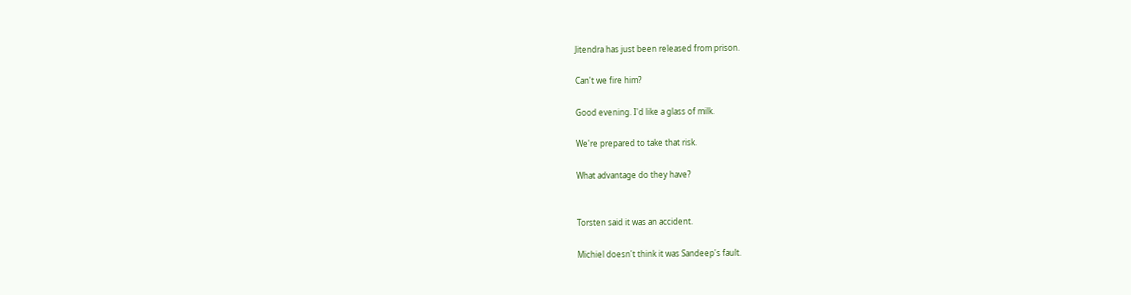Jitendra has just been released from prison.

Can't we fire him?

Good evening. I'd like a glass of milk.

We're prepared to take that risk.

What advantage do they have?


Torsten said it was an accident.

Michiel doesn't think it was Sandeep's fault.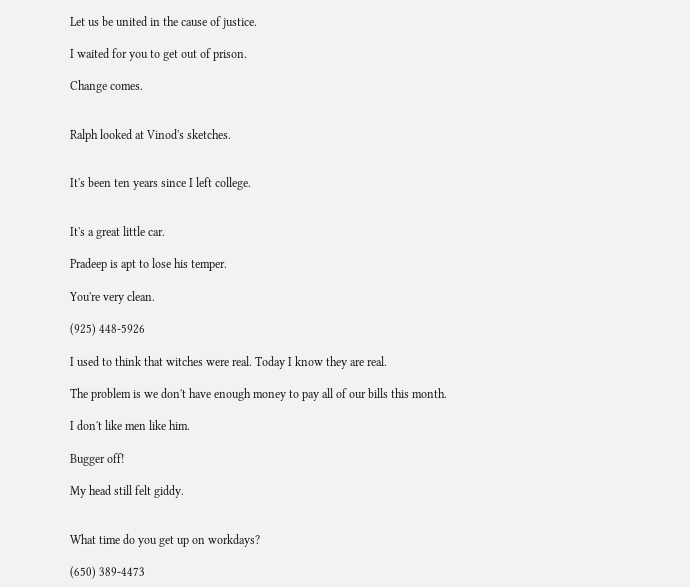Let us be united in the cause of justice.

I waited for you to get out of prison.

Change comes.


Ralph looked at Vinod's sketches.


It's been ten years since I left college.


It's a great little car.

Pradeep is apt to lose his temper.

You're very clean.

(925) 448-5926

I used to think that witches were real. Today I know they are real.

The problem is we don't have enough money to pay all of our bills this month.

I don't like men like him.

Bugger off!

My head still felt giddy.


What time do you get up on workdays?

(650) 389-4473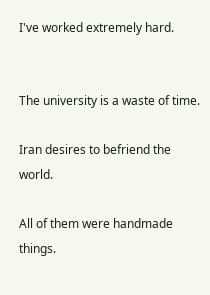I've worked extremely hard.


The university is a waste of time.

Iran desires to befriend the world.

All of them were handmade things.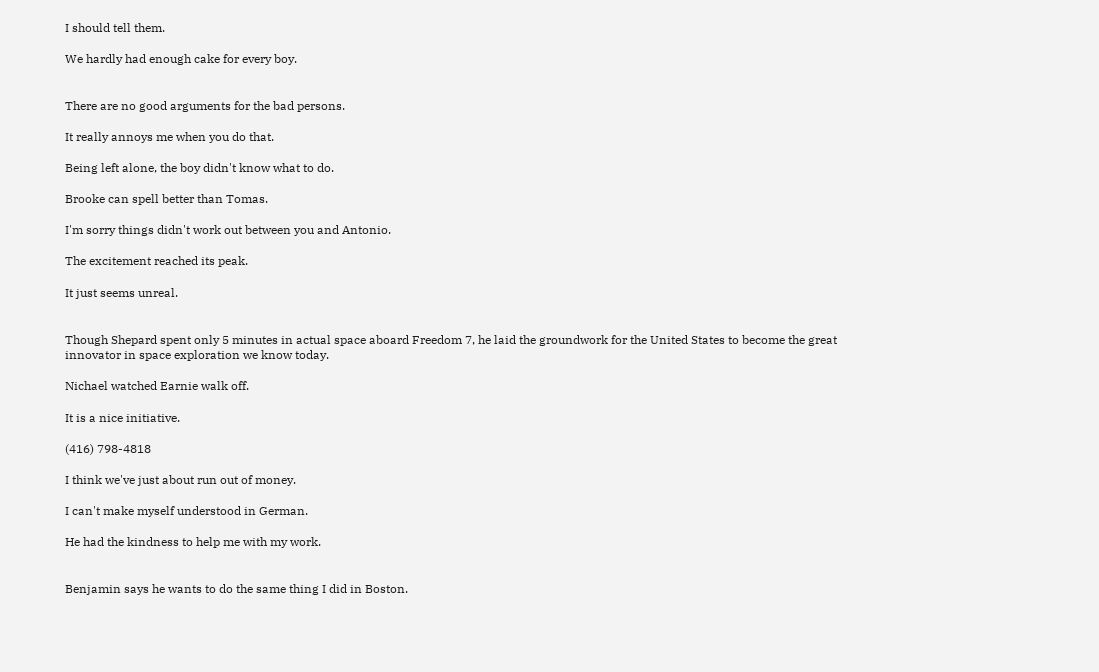I should tell them.

We hardly had enough cake for every boy.


There are no good arguments for the bad persons.

It really annoys me when you do that.

Being left alone, the boy didn't know what to do.

Brooke can spell better than Tomas.

I'm sorry things didn't work out between you and Antonio.

The excitement reached its peak.

It just seems unreal.


Though Shepard spent only 5 minutes in actual space aboard Freedom 7, he laid the groundwork for the United States to become the great innovator in space exploration we know today.

Nichael watched Earnie walk off.

It is a nice initiative.

(416) 798-4818

I think we've just about run out of money.

I can't make myself understood in German.

He had the kindness to help me with my work.


Benjamin says he wants to do the same thing I did in Boston.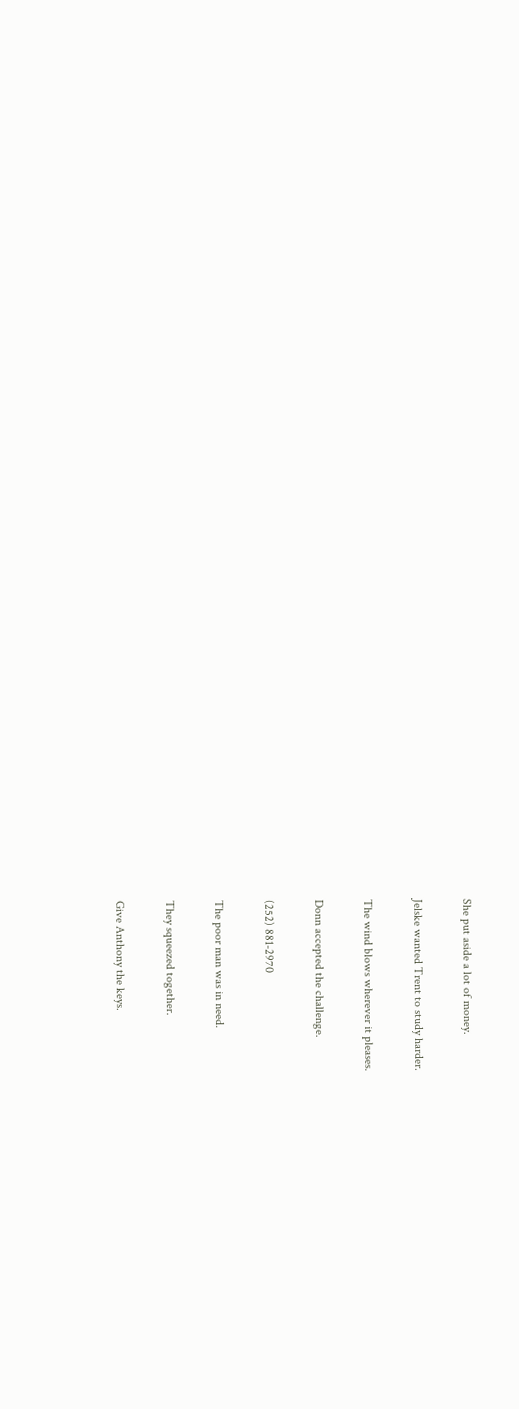She put aside a lot of money.

Jelske wanted Trent to study harder.

The wind blows wherever it pleases.

Donn accepted the challenge.

(252) 881-2970

The poor man was in need.

They squeezed together.

Give Anthony the keys.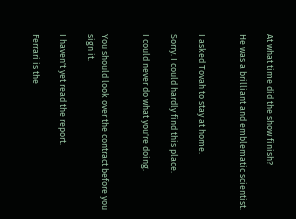At what time did the show finish?

He was a brilliant and emblematic scientist.


I asked Tovah to stay at home.

Sorry. I could hardly find this place.

I could never do what you're doing.


You should look over the contract before you sign it.

I haven't yet read the report.

Ferrari is the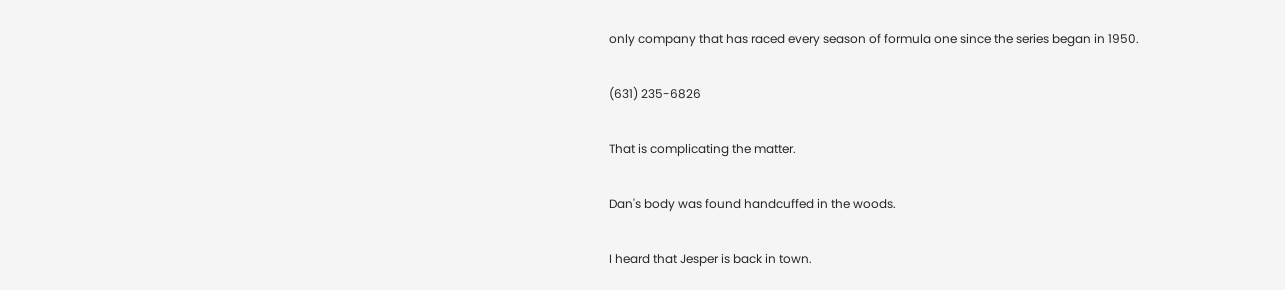only company that has raced every season of formula one since the series began in 1950.

(631) 235-6826

That is complicating the matter.

Dan's body was found handcuffed in the woods.

I heard that Jesper is back in town.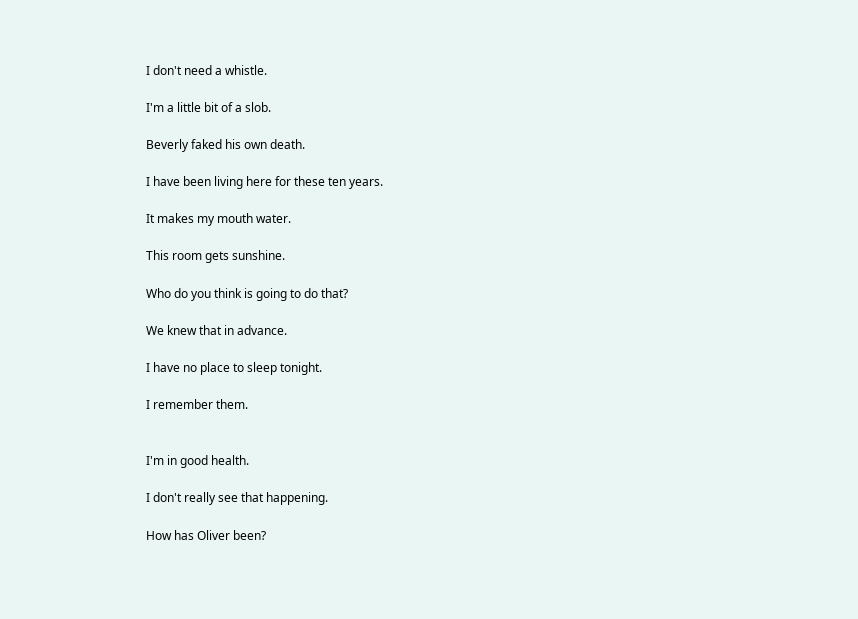I don't need a whistle.

I'm a little bit of a slob.

Beverly faked his own death.

I have been living here for these ten years.

It makes my mouth water.

This room gets sunshine.

Who do you think is going to do that?

We knew that in advance.

I have no place to sleep tonight.

I remember them.


I'm in good health.

I don't really see that happening.

How has Oliver been?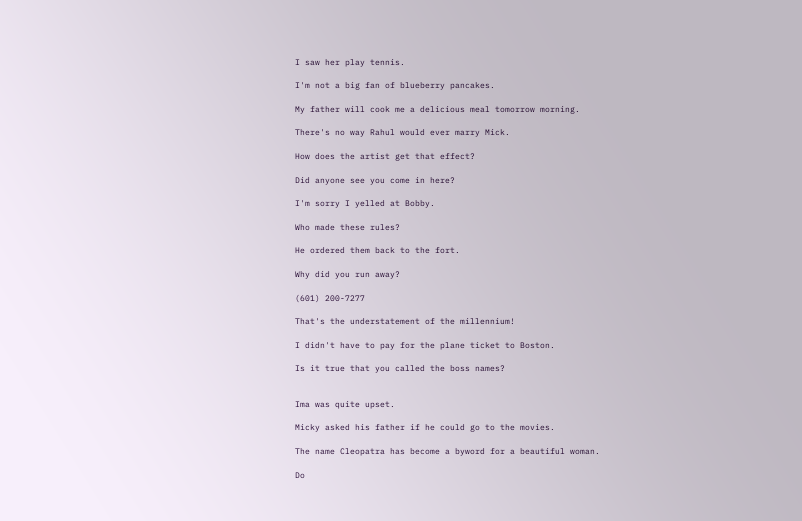I saw her play tennis.

I'm not a big fan of blueberry pancakes.

My father will cook me a delicious meal tomorrow morning.

There's no way Rahul would ever marry Mick.

How does the artist get that effect?

Did anyone see you come in here?

I'm sorry I yelled at Bobby.

Who made these rules?

He ordered them back to the fort.

Why did you run away?

(601) 200-7277

That's the understatement of the millennium!

I didn't have to pay for the plane ticket to Boston.

Is it true that you called the boss names?


Ima was quite upset.

Micky asked his father if he could go to the movies.

The name Cleopatra has become a byword for a beautiful woman.

Do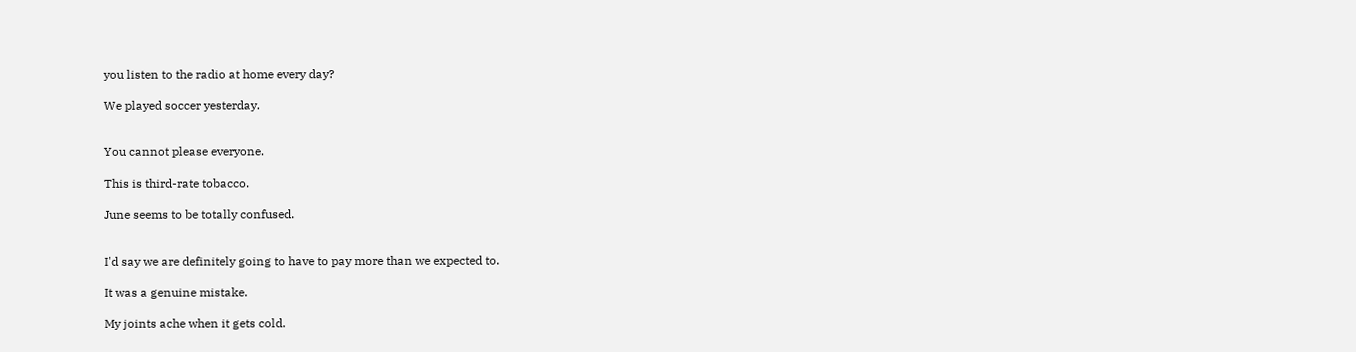you listen to the radio at home every day?

We played soccer yesterday.


You cannot please everyone.

This is third-rate tobacco.

June seems to be totally confused.


I'd say we are definitely going to have to pay more than we expected to.

It was a genuine mistake.

My joints ache when it gets cold.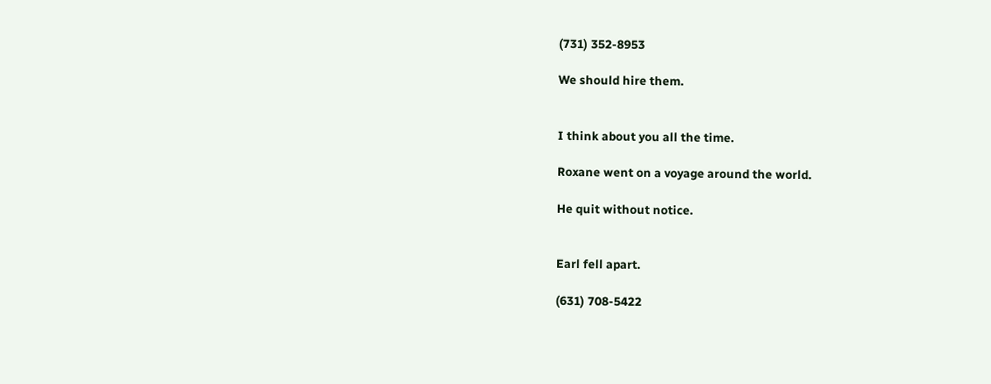(731) 352-8953

We should hire them.


I think about you all the time.

Roxane went on a voyage around the world.

He quit without notice.


Earl fell apart.

(631) 708-5422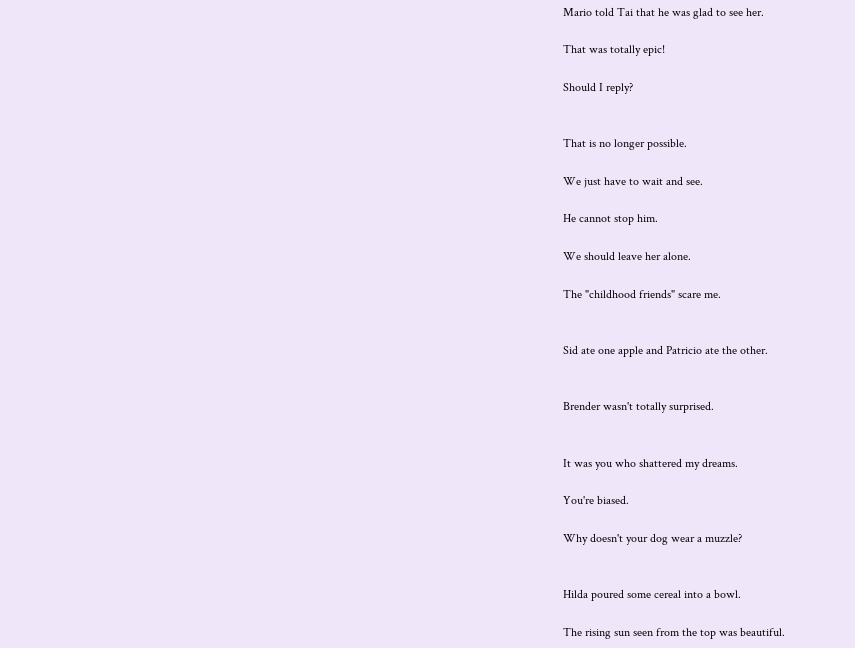Mario told Tai that he was glad to see her.

That was totally epic!

Should I reply?


That is no longer possible.

We just have to wait and see.

He cannot stop him.

We should leave her alone.

The "childhood friends" scare me.


Sid ate one apple and Patricio ate the other.


Brender wasn't totally surprised.


It was you who shattered my dreams.

You're biased.

Why doesn't your dog wear a muzzle?


Hilda poured some cereal into a bowl.

The rising sun seen from the top was beautiful.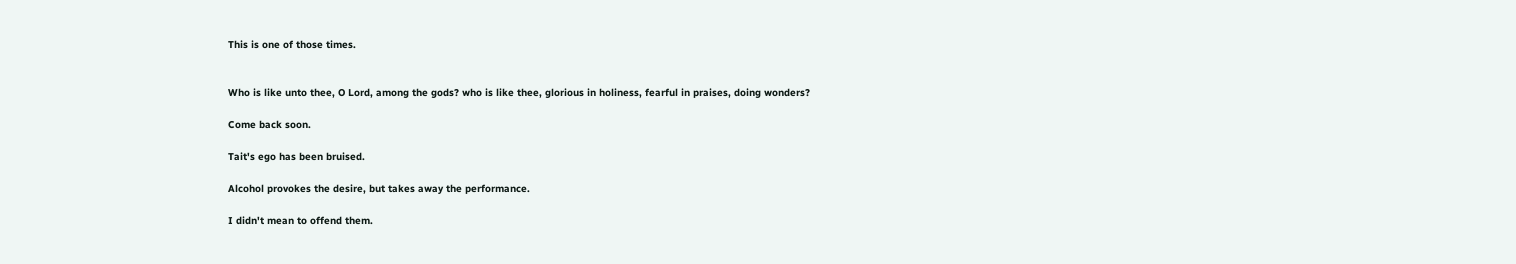This is one of those times.


Who is like unto thee, O Lord, among the gods? who is like thee, glorious in holiness, fearful in praises, doing wonders?

Come back soon.

Tait's ego has been bruised.

Alcohol provokes the desire, but takes away the performance.

I didn't mean to offend them.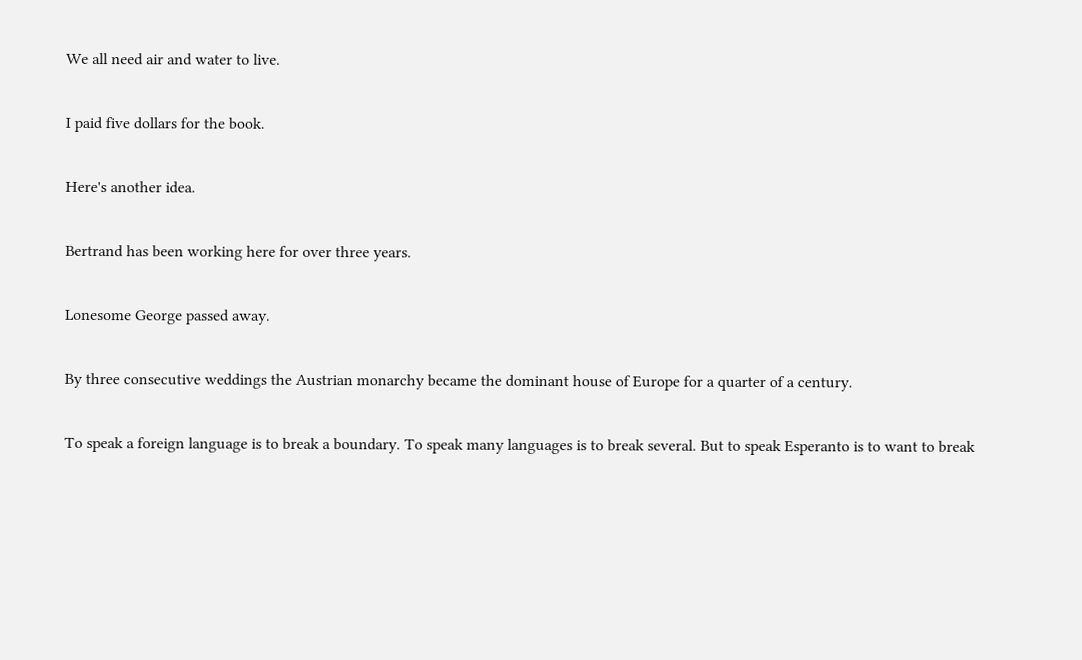We all need air and water to live.

I paid five dollars for the book.

Here's another idea.

Bertrand has been working here for over three years.

Lonesome George passed away.

By three consecutive weddings the Austrian monarchy became the dominant house of Europe for a quarter of a century.

To speak a foreign language is to break a boundary. To speak many languages is to break several. But to speak Esperanto is to want to break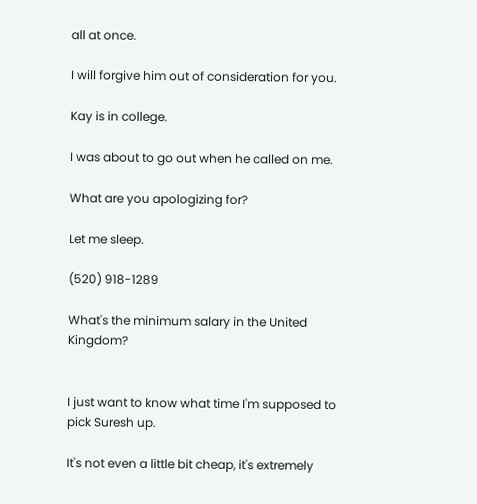all at once.

I will forgive him out of consideration for you.

Kay is in college.

I was about to go out when he called on me.

What are you apologizing for?

Let me sleep.

(520) 918-1289

What's the minimum salary in the United Kingdom?


I just want to know what time I'm supposed to pick Suresh up.

It's not even a little bit cheap, it's extremely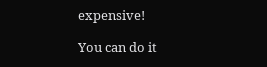expensive!

You can do it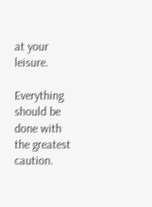at your leisure.

Everything should be done with the greatest caution.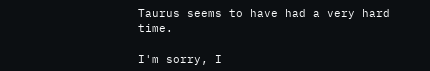Taurus seems to have had a very hard time.

I'm sorry, I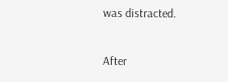was distracted.

After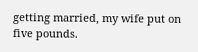getting married, my wife put on five pounds.